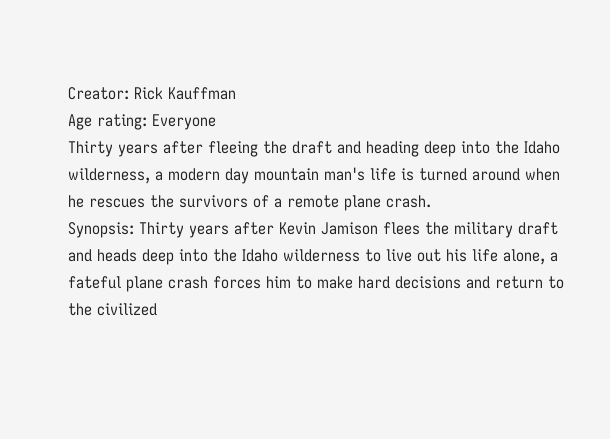Creator: Rick Kauffman
Age rating: Everyone
Thirty years after fleeing the draft and heading deep into the Idaho wilderness, a modern day mountain man's life is turned around when he rescues the survivors of a remote plane crash.
Synopsis: Thirty years after Kevin Jamison flees the military draft and heads deep into the Idaho wilderness to live out his life alone, a fateful plane crash forces him to make hard decisions and return to the civilized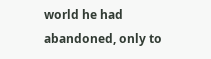world he had abandoned, only to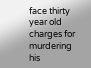face thirty year old charges for murdering his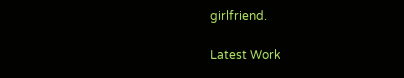girlfriend.

Latest Work